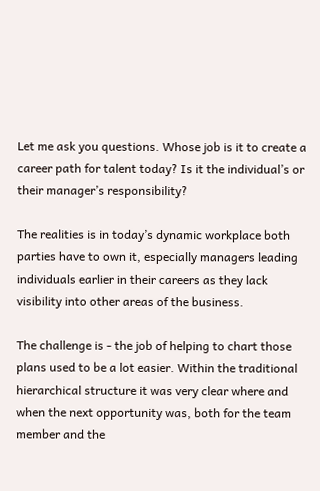Let me ask you questions. Whose job is it to create a career path for talent today? Is it the individual’s or their manager’s responsibility?

The realities is in today’s dynamic workplace both parties have to own it, especially managers leading individuals earlier in their careers as they lack visibility into other areas of the business.

The challenge is - the job of helping to chart those plans used to be a lot easier. Within the traditional hierarchical structure it was very clear where and when the next opportunity was, both for the team member and the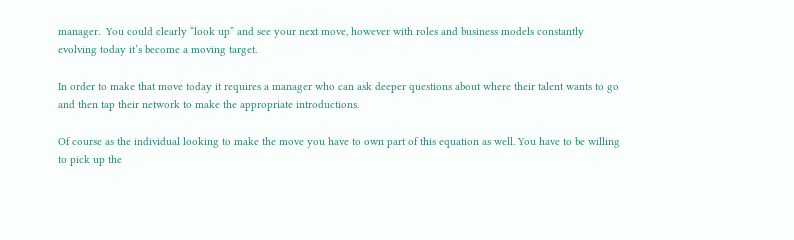manager.  You could clearly “look up” and see your next move, however with roles and business models constantly evolving today it’s become a moving target.

In order to make that move today it requires a manager who can ask deeper questions about where their talent wants to go and then tap their network to make the appropriate introductions.

Of course as the individual looking to make the move you have to own part of this equation as well. You have to be willing to pick up the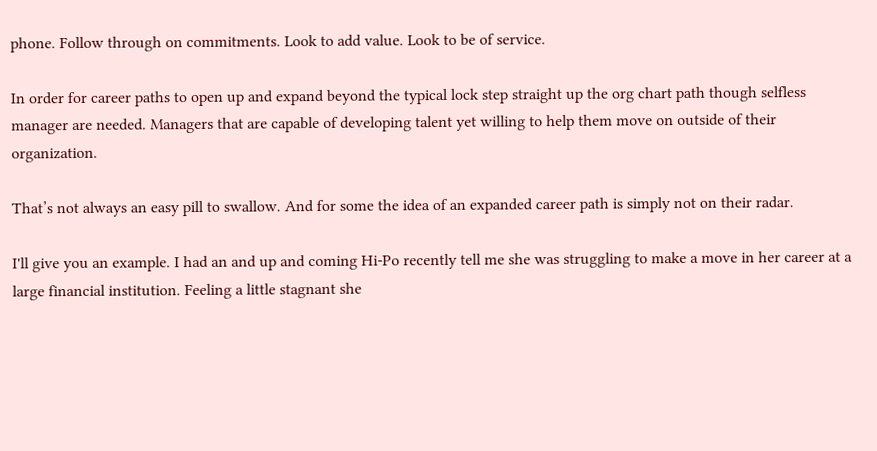phone. Follow through on commitments. Look to add value. Look to be of service.

In order for career paths to open up and expand beyond the typical lock step straight up the org chart path though selfless manager are needed. Managers that are capable of developing talent yet willing to help them move on outside of their organization.

That’s not always an easy pill to swallow. And for some the idea of an expanded career path is simply not on their radar.

I'll give you an example. I had an and up and coming Hi-Po recently tell me she was struggling to make a move in her career at a large financial institution. Feeling a little stagnant she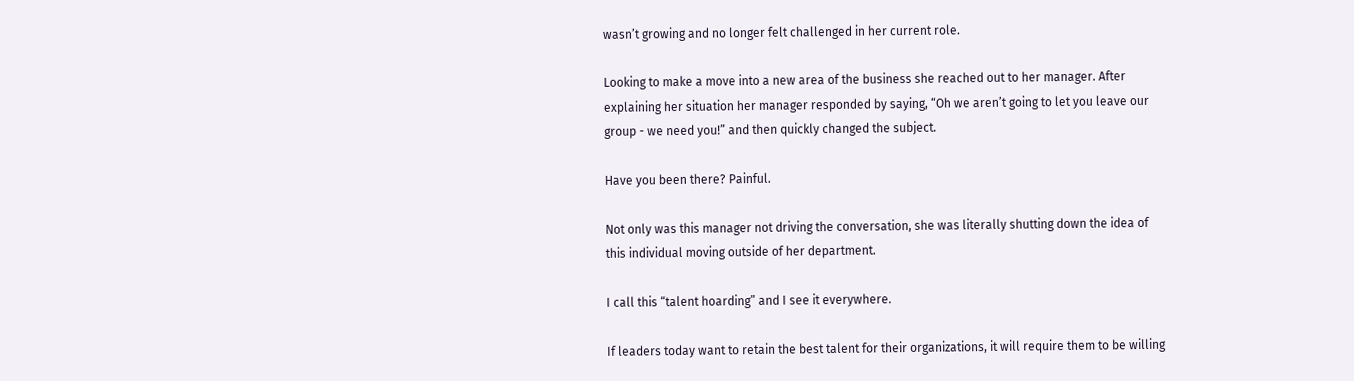wasn’t growing and no longer felt challenged in her current role.

Looking to make a move into a new area of the business she reached out to her manager. After explaining her situation her manager responded by saying, “Oh we aren’t going to let you leave our group - we need you!” and then quickly changed the subject.

Have you been there? Painful.

Not only was this manager not driving the conversation, she was literally shutting down the idea of this individual moving outside of her department.

I call this “talent hoarding” and I see it everywhere.

If leaders today want to retain the best talent for their organizations, it will require them to be willing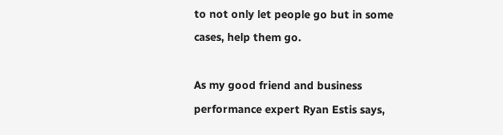to not only let people go but in some cases, help them go.

As my good friend and business performance expert Ryan Estis says,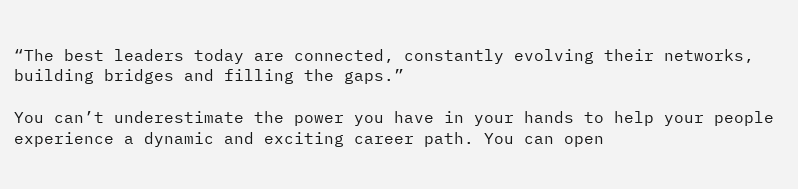“The best leaders today are connected, constantly evolving their networks, building bridges and filling the gaps.”

You can’t underestimate the power you have in your hands to help your people experience a dynamic and exciting career path. You can open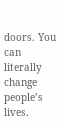doors. You can literally change people’s lives.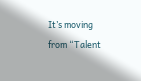It’s moving from “Talent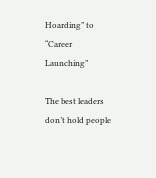Hoarding” to “Career Launching”

The best leaders don’t hold people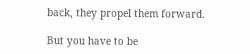back, they propel them forward.

But you have to be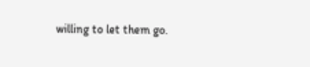willing to let them go.